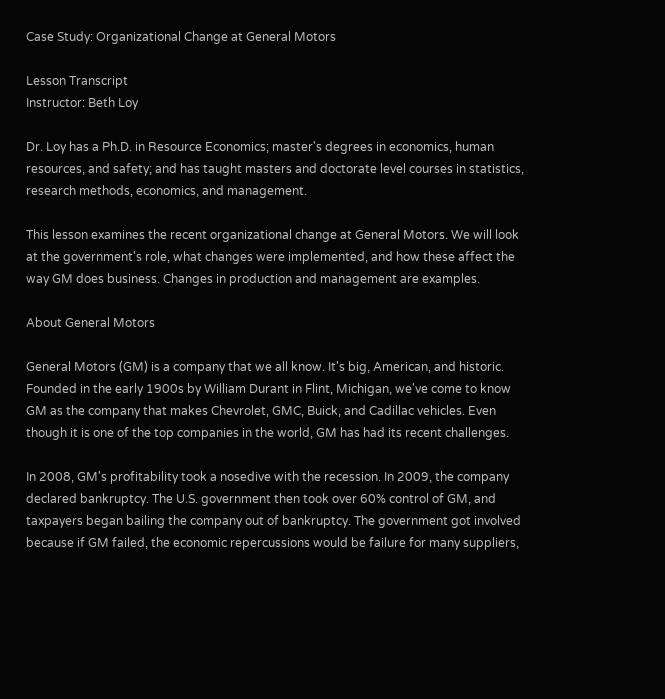Case Study: Organizational Change at General Motors

Lesson Transcript
Instructor: Beth Loy

Dr. Loy has a Ph.D. in Resource Economics; master's degrees in economics, human resources, and safety; and has taught masters and doctorate level courses in statistics, research methods, economics, and management.

This lesson examines the recent organizational change at General Motors. We will look at the government's role, what changes were implemented, and how these affect the way GM does business. Changes in production and management are examples.

About General Motors

General Motors (GM) is a company that we all know. It's big, American, and historic. Founded in the early 1900s by William Durant in Flint, Michigan, we've come to know GM as the company that makes Chevrolet, GMC, Buick, and Cadillac vehicles. Even though it is one of the top companies in the world, GM has had its recent challenges.

In 2008, GM's profitability took a nosedive with the recession. In 2009, the company declared bankruptcy. The U.S. government then took over 60% control of GM, and taxpayers began bailing the company out of bankruptcy. The government got involved because if GM failed, the economic repercussions would be failure for many suppliers,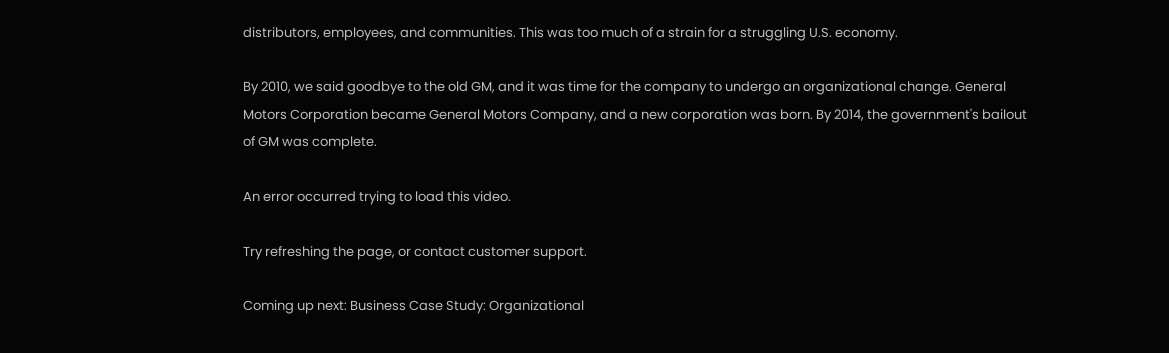distributors, employees, and communities. This was too much of a strain for a struggling U.S. economy.

By 2010, we said goodbye to the old GM, and it was time for the company to undergo an organizational change. General Motors Corporation became General Motors Company, and a new corporation was born. By 2014, the government's bailout of GM was complete.

An error occurred trying to load this video.

Try refreshing the page, or contact customer support.

Coming up next: Business Case Study: Organizational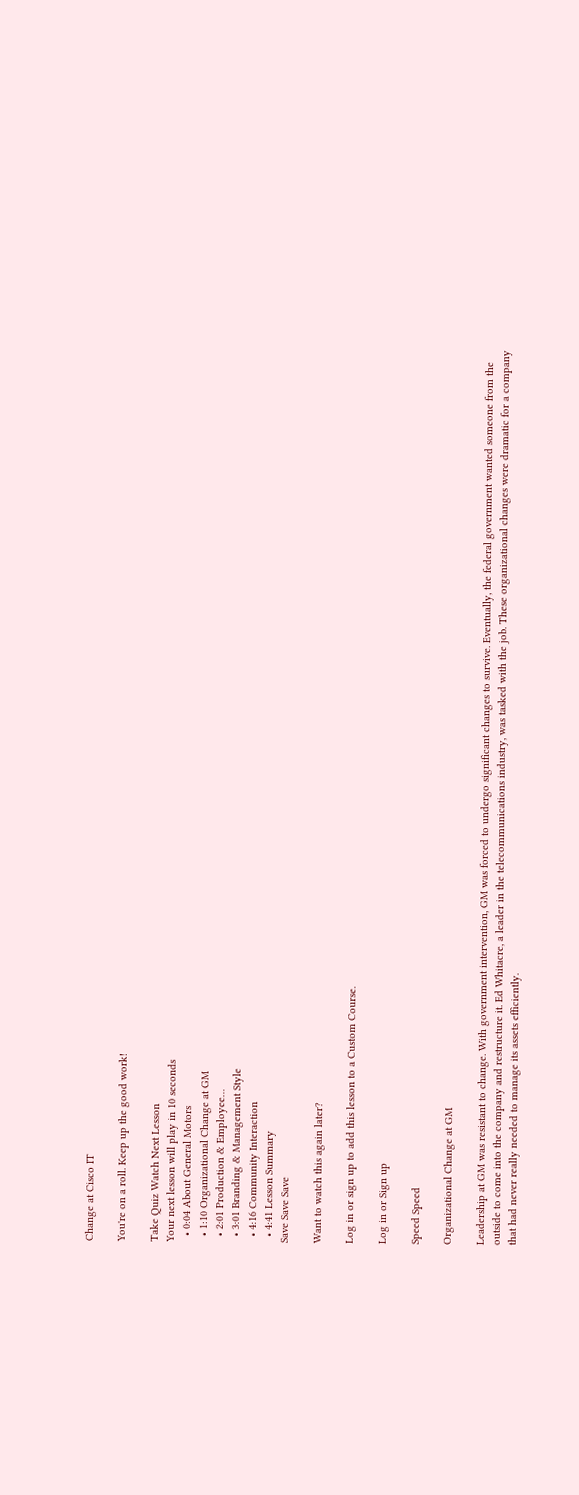Change at Cisco IT

You're on a roll. Keep up the good work!

Take Quiz Watch Next Lesson
Your next lesson will play in 10 seconds
  • 0:04 About General Motors
  • 1:10 Organizational Change at GM
  • 2:01 Production & Employee…
  • 3:01 Branding & Management Style
  • 4:16 Community Interaction
  • 4:41 Lesson Summary
Save Save Save

Want to watch this again later?

Log in or sign up to add this lesson to a Custom Course.

Log in or Sign up

Speed Speed

Organizational Change at GM

Leadership at GM was resistant to change. With government intervention, GM was forced to undergo significant changes to survive. Eventually, the federal government wanted someone from the outside to come into the company and restructure it. Ed Whitacre, a leader in the telecommunications industry, was tasked with the job. These organizational changes were dramatic for a company that had never really needed to manage its assets efficiently.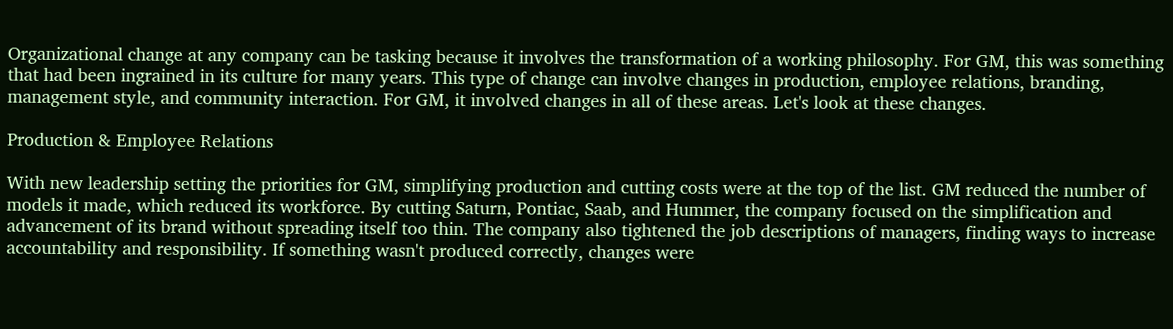Organizational change at any company can be tasking because it involves the transformation of a working philosophy. For GM, this was something that had been ingrained in its culture for many years. This type of change can involve changes in production, employee relations, branding, management style, and community interaction. For GM, it involved changes in all of these areas. Let's look at these changes.

Production & Employee Relations

With new leadership setting the priorities for GM, simplifying production and cutting costs were at the top of the list. GM reduced the number of models it made, which reduced its workforce. By cutting Saturn, Pontiac, Saab, and Hummer, the company focused on the simplification and advancement of its brand without spreading itself too thin. The company also tightened the job descriptions of managers, finding ways to increase accountability and responsibility. If something wasn't produced correctly, changes were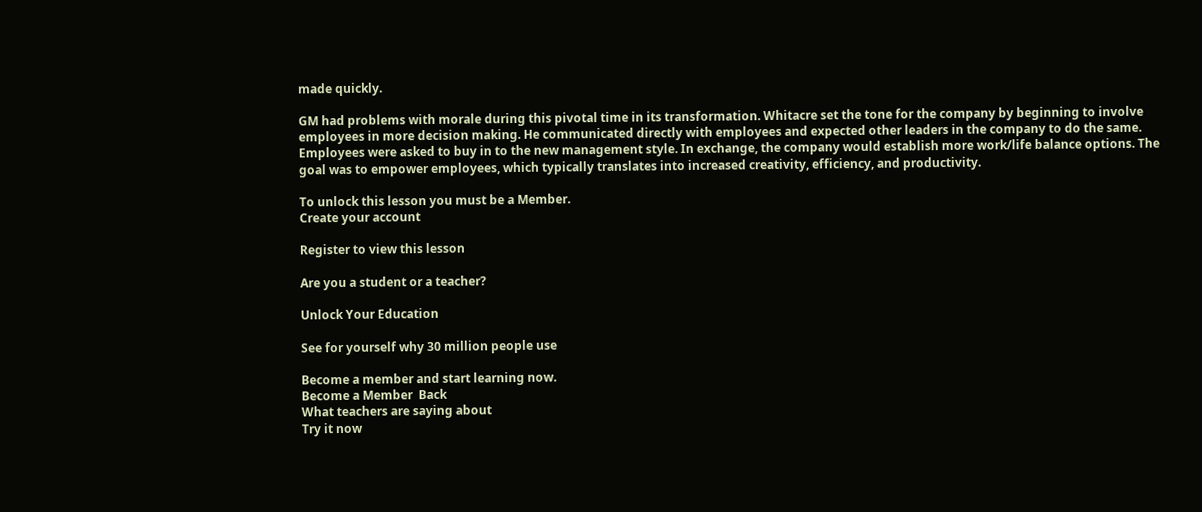made quickly.

GM had problems with morale during this pivotal time in its transformation. Whitacre set the tone for the company by beginning to involve employees in more decision making. He communicated directly with employees and expected other leaders in the company to do the same. Employees were asked to buy in to the new management style. In exchange, the company would establish more work/life balance options. The goal was to empower employees, which typically translates into increased creativity, efficiency, and productivity.

To unlock this lesson you must be a Member.
Create your account

Register to view this lesson

Are you a student or a teacher?

Unlock Your Education

See for yourself why 30 million people use

Become a member and start learning now.
Become a Member  Back
What teachers are saying about
Try it now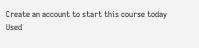Create an account to start this course today
Used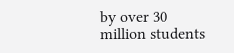by over 30 million students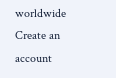worldwide
Create an account